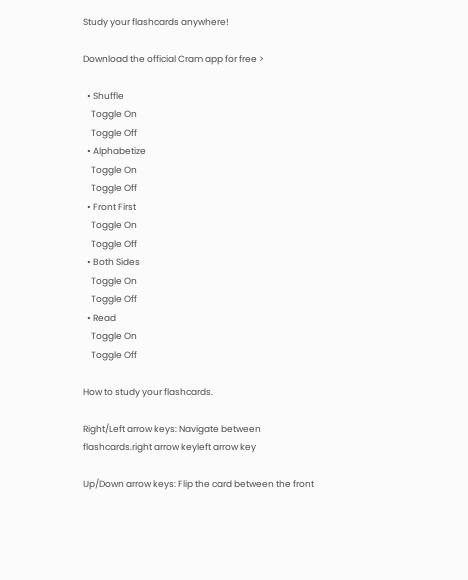Study your flashcards anywhere!

Download the official Cram app for free >

  • Shuffle
    Toggle On
    Toggle Off
  • Alphabetize
    Toggle On
    Toggle Off
  • Front First
    Toggle On
    Toggle Off
  • Both Sides
    Toggle On
    Toggle Off
  • Read
    Toggle On
    Toggle Off

How to study your flashcards.

Right/Left arrow keys: Navigate between flashcards.right arrow keyleft arrow key

Up/Down arrow keys: Flip the card between the front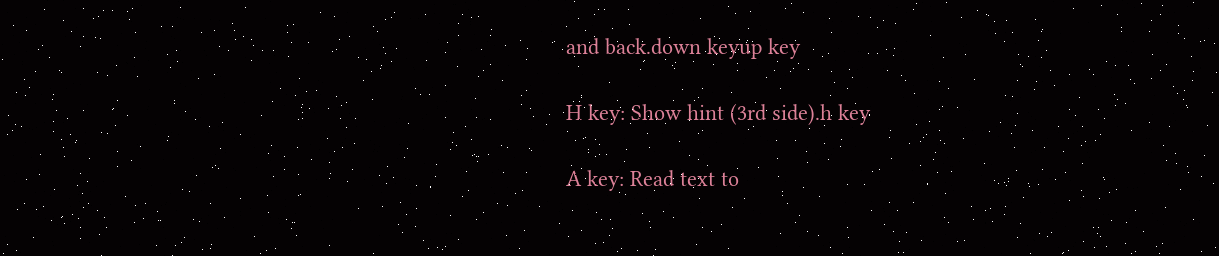and back.down keyup key

H key: Show hint (3rd side).h key

A key: Read text to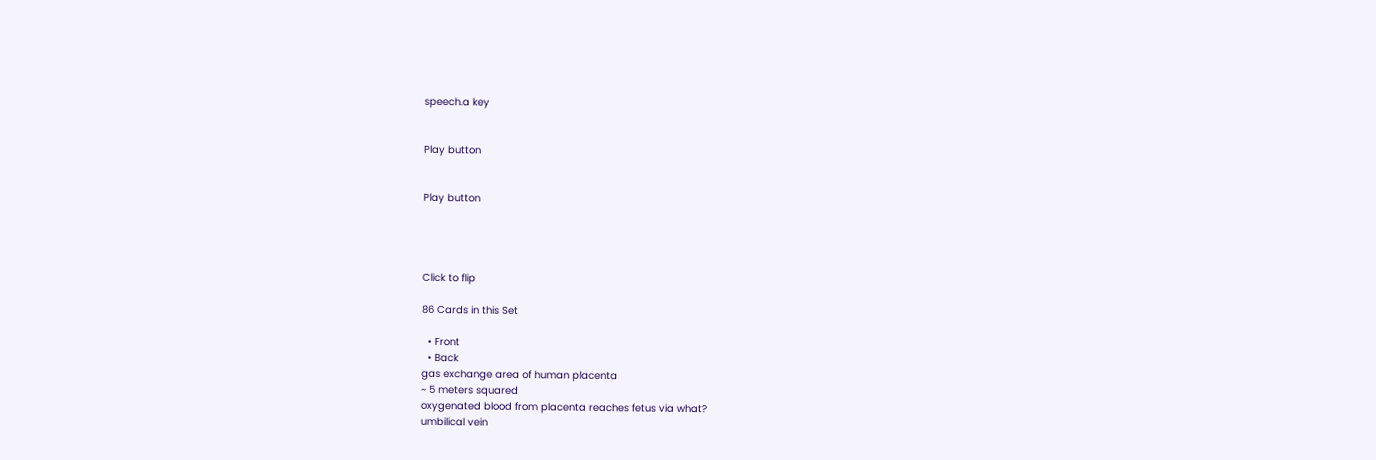speech.a key


Play button


Play button




Click to flip

86 Cards in this Set

  • Front
  • Back
gas exchange area of human placenta
~ 5 meters squared
oxygenated blood from placenta reaches fetus via what?
umbilical vein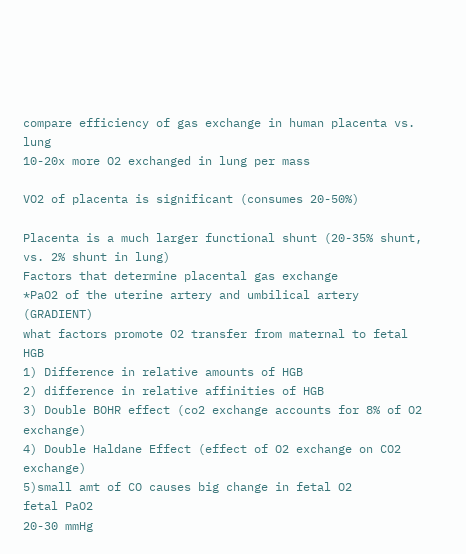compare efficiency of gas exchange in human placenta vs. lung
10-20x more O2 exchanged in lung per mass

VO2 of placenta is significant (consumes 20-50%)

Placenta is a much larger functional shunt (20-35% shunt, vs. 2% shunt in lung)
Factors that determine placental gas exchange
*PaO2 of the uterine artery and umbilical artery (GRADIENT)
what factors promote O2 transfer from maternal to fetal HGB
1) Difference in relative amounts of HGB
2) difference in relative affinities of HGB
3) Double BOHR effect (co2 exchange accounts for 8% of O2 exchange)
4) Double Haldane Effect (effect of O2 exchange on CO2 exchange)
5)small amt of CO causes big change in fetal O2
fetal PaO2
20-30 mmHg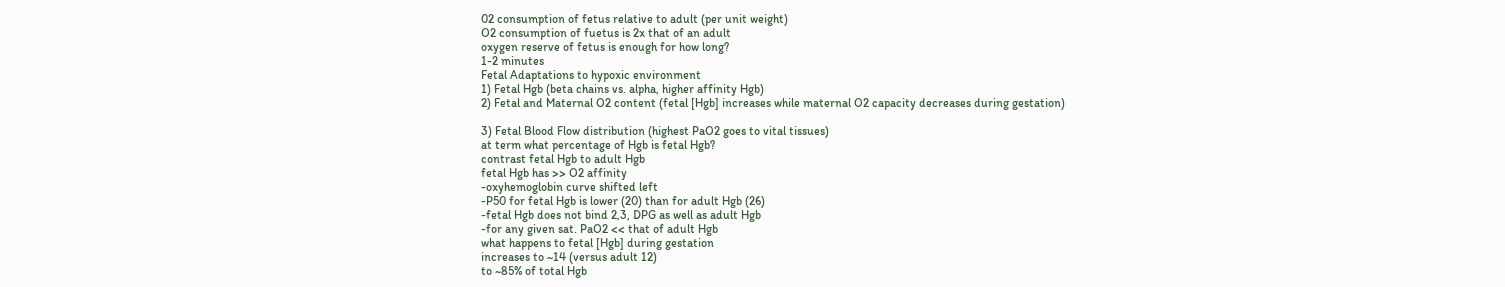02 consumption of fetus relative to adult (per unit weight)
O2 consumption of fuetus is 2x that of an adult
oxygen reserve of fetus is enough for how long?
1-2 minutes
Fetal Adaptations to hypoxic environment
1) Fetal Hgb (beta chains vs. alpha, higher affinity Hgb)
2) Fetal and Maternal O2 content (fetal [Hgb] increases while maternal O2 capacity decreases during gestation)

3) Fetal Blood Flow distribution (highest PaO2 goes to vital tissues)
at term what percentage of Hgb is fetal Hgb?
contrast fetal Hgb to adult Hgb
fetal Hgb has >> O2 affinity
-oxyhemoglobin curve shifted left
-P50 for fetal Hgb is lower (20) than for adult Hgb (26)
-fetal Hgb does not bind 2,3, DPG as well as adult Hgb
-for any given sat. PaO2 << that of adult Hgb
what happens to fetal [Hgb] during gestation
increases to ~14 (versus adult 12)
to ~85% of total Hgb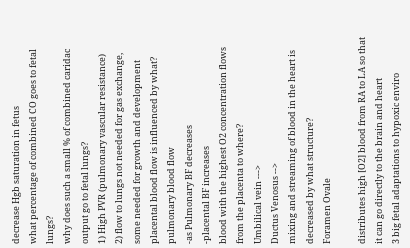decrease Hgb saturation in fetus
what percentage of combined CO goes to fetal lungs?
why does such a small % of combined caridac output go to fetal lungs?
1) High PVR (pulmonary vascular resistance)
2) flow to lungs not needed for gas exchange, some needed for growth and development
placental blood flow is influenced by what?
pulmonary blood flow
-as Pulmonary BF decreases
-placental BF increases
blood with the highest O2 concentration flows from the placenta to where?
Umbilical vein --->
Ductus Venosus -->
mixing and streaming of blood in the heart is decreased by what structure?
Foramen Ovale

distributes high [O2] blood from RA to LA so that it can go directly to the brain and heart
3 big fetal adaptations to hypoxic enviro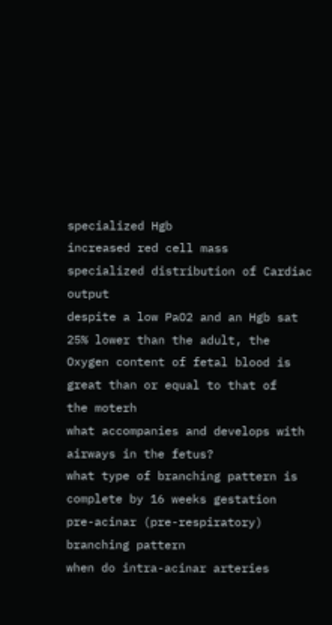specialized Hgb
increased red cell mass
specialized distribution of Cardiac output
despite a low PaO2 and an Hgb sat 25% lower than the adult, the Oxygen content of fetal blood is great than or equal to that of
the moterh
what accompanies and develops with airways in the fetus?
what type of branching pattern is complete by 16 weeks gestation
pre-acinar (pre-respiratory) branching pattern
when do intra-acinar arteries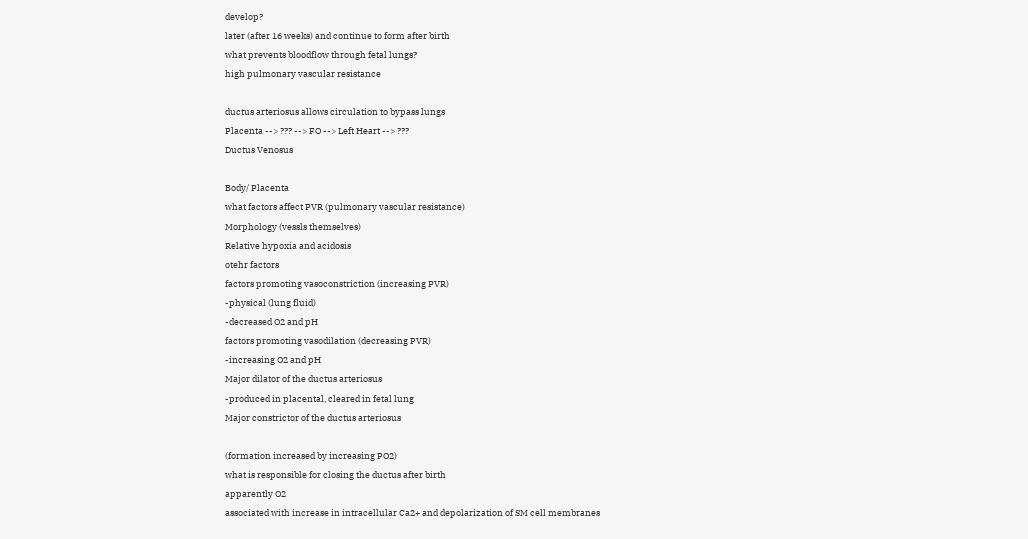develop?
later (after 16 weeks) and continue to form after birth
what prevents bloodflow through fetal lungs?
high pulmonary vascular resistance

ductus arteriosus allows circulation to bypass lungs
Placenta --> ??? --> FO --> Left Heart --> ???
Ductus Venosus

Body/ Placenta
what factors affect PVR (pulmonary vascular resistance)
Morphology (vessls themselves)
Relative hypoxia and acidosis
otehr factors
factors promoting vasoconstriction (increasing PVR)
-physical (lung fluid)
-decreased O2 and pH
factors promoting vasodilation (decreasing PVR)
-increasing O2 and pH
Major dilator of the ductus arteriosus
-produced in placental, cleared in fetal lung
Major constrictor of the ductus arteriosus

(formation increased by increasing PO2)
what is responsible for closing the ductus after birth
apparently O2
associated with increase in intracellular Ca2+ and depolarization of SM cell membranes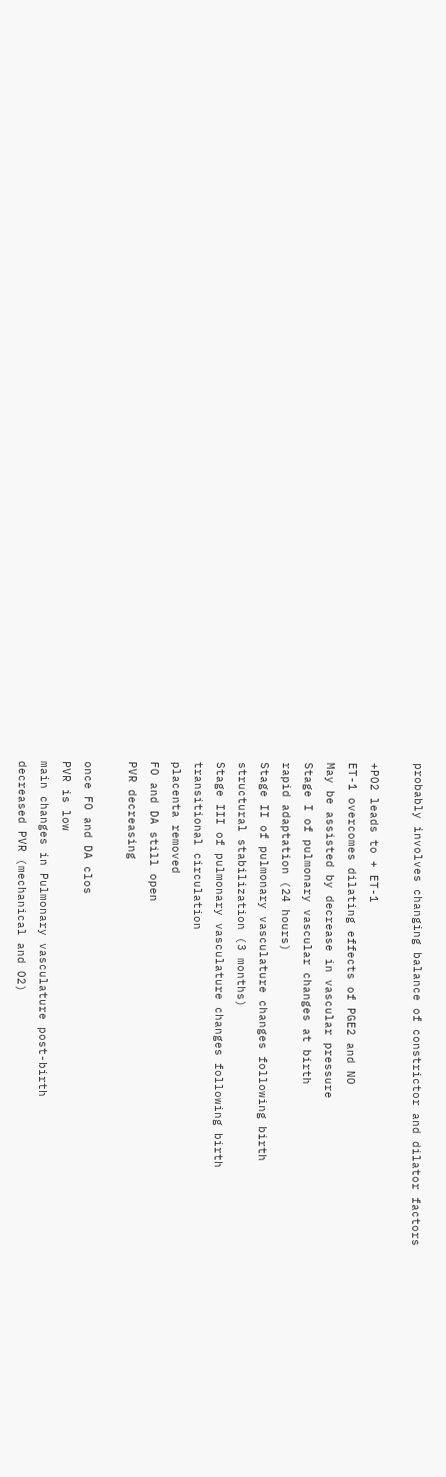probably involves changing balance of constrictor and dilator factors

+PO2 leads to + ET-1
ET-1 overcomes dilating effects of PGE2 and NO
May be assisted by decrease in vascular pressure
Stage I of pulmonary vascular changes at birth
rapid adaptation (24 hours)
Stage II of pulmonary vasculature changes following birth
structural stabilization (3 months)
Stage III of pulmonary vasculature changes following birth
transitional circulation
placenta removed
FO and DA still open
PVR decreasing

once FO and DA clos
PVR is low
main changes in Pulmonary vasculature post-birth
decreased PVR (mechanical and O2)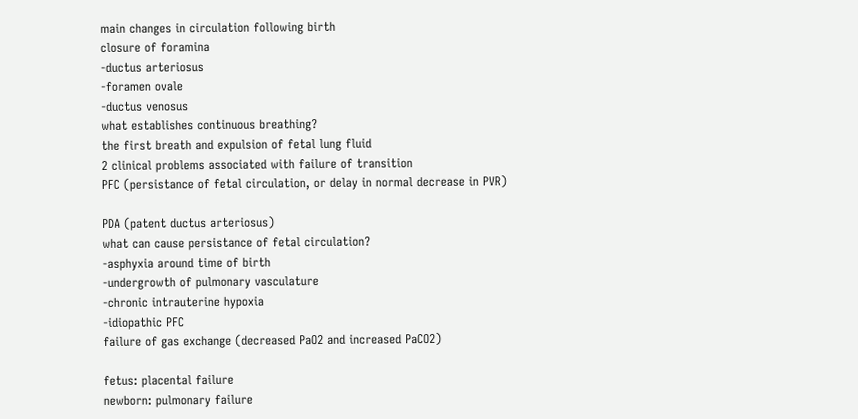main changes in circulation following birth
closure of foramina
-ductus arteriosus
-foramen ovale
-ductus venosus
what establishes continuous breathing?
the first breath and expulsion of fetal lung fluid
2 clinical problems associated with failure of transition
PFC (persistance of fetal circulation, or delay in normal decrease in PVR)

PDA (patent ductus arteriosus)
what can cause persistance of fetal circulation?
-asphyxia around time of birth
-undergrowth of pulmonary vasculature
-chronic intrauterine hypoxia
-idiopathic PFC
failure of gas exchange (decreased PaO2 and increased PaCO2)

fetus: placental failure
newborn: pulmonary failure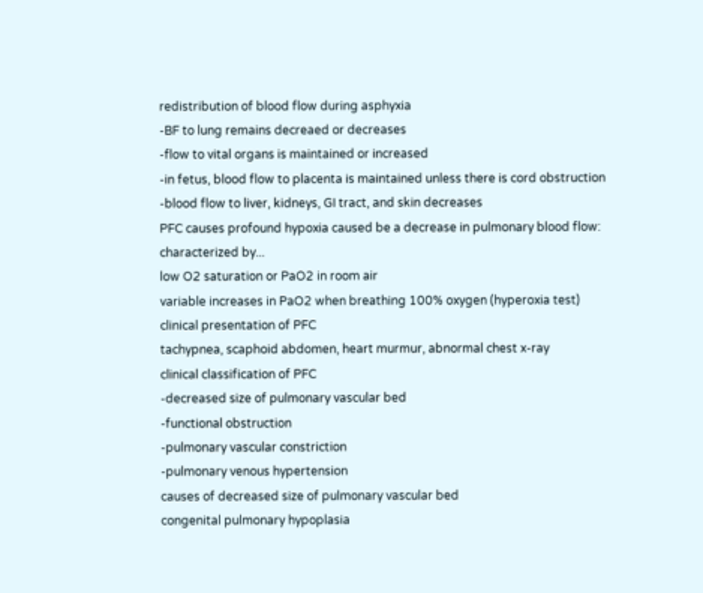redistribution of blood flow during asphyxia
-BF to lung remains decreaed or decreases
-flow to vital organs is maintained or increased
-in fetus, blood flow to placenta is maintained unless there is cord obstruction
-blood flow to liver, kidneys, GI tract, and skin decreases
PFC causes profound hypoxia caused be a decrease in pulmonary blood flow:
characterized by...
low O2 saturation or PaO2 in room air
variable increases in PaO2 when breathing 100% oxygen (hyperoxia test)
clinical presentation of PFC
tachypnea, scaphoid abdomen, heart murmur, abnormal chest x-ray
clinical classification of PFC
-decreased size of pulmonary vascular bed
-functional obstruction
-pulmonary vascular constriction
-pulmonary venous hypertension
causes of decreased size of pulmonary vascular bed
congenital pulmonary hypoplasia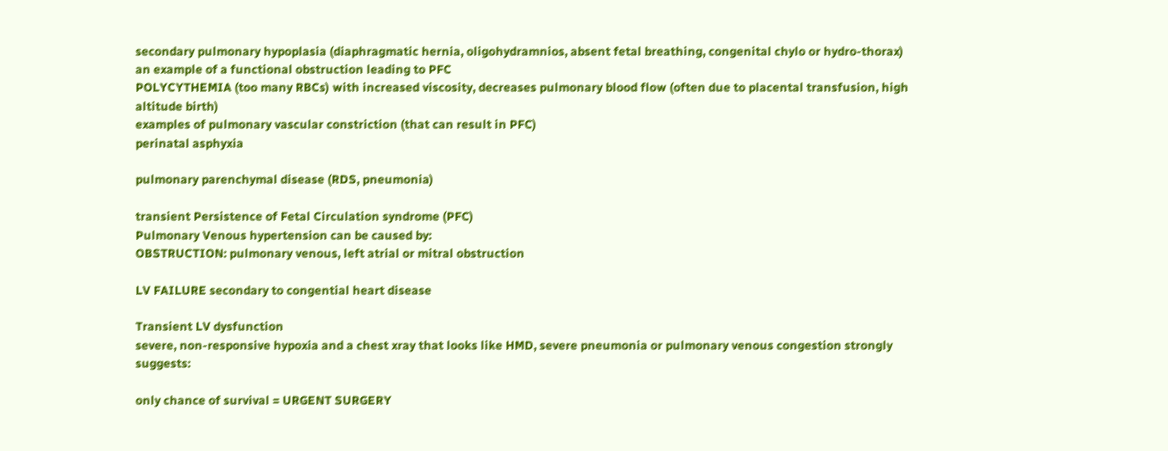secondary pulmonary hypoplasia (diaphragmatic hernia, oligohydramnios, absent fetal breathing, congenital chylo or hydro-thorax)
an example of a functional obstruction leading to PFC
POLYCYTHEMIA (too many RBCs) with increased viscosity, decreases pulmonary blood flow (often due to placental transfusion, high altitude birth)
examples of pulmonary vascular constriction (that can result in PFC)
perinatal asphyxia

pulmonary parenchymal disease (RDS, pneumonia)

transient Persistence of Fetal Circulation syndrome (PFC)
Pulmonary Venous hypertension can be caused by:
OBSTRUCTION: pulmonary venous, left atrial or mitral obstruction

LV FAILURE secondary to congential heart disease

Transient LV dysfunction
severe, non-responsive hypoxia and a chest xray that looks like HMD, severe pneumonia or pulmonary venous congestion strongly suggests:

only chance of survival = URGENT SURGERY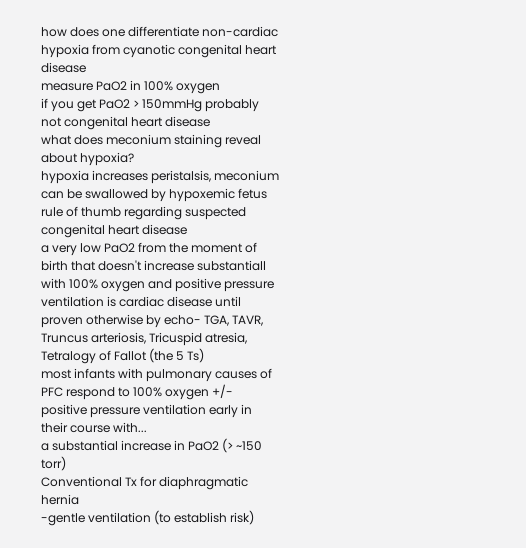how does one differentiate non-cardiac hypoxia from cyanotic congenital heart disease
measure PaO2 in 100% oxygen
if you get PaO2 > 150mmHg probably not congenital heart disease
what does meconium staining reveal about hypoxia?
hypoxia increases peristalsis, meconium can be swallowed by hypoxemic fetus
rule of thumb regarding suspected congenital heart disease
a very low PaO2 from the moment of birth that doesn't increase substantiall with 100% oxygen and positive pressure ventilation is cardiac disease until proven otherwise by echo- TGA, TAVR, Truncus arteriosis, Tricuspid atresia, Tetralogy of Fallot (the 5 Ts)
most infants with pulmonary causes of PFC respond to 100% oxygen +/- positive pressure ventilation early in their course with...
a substantial increase in PaO2 (> ~150 torr)
Conventional Tx for diaphragmatic hernia
-gentle ventilation (to establish risk)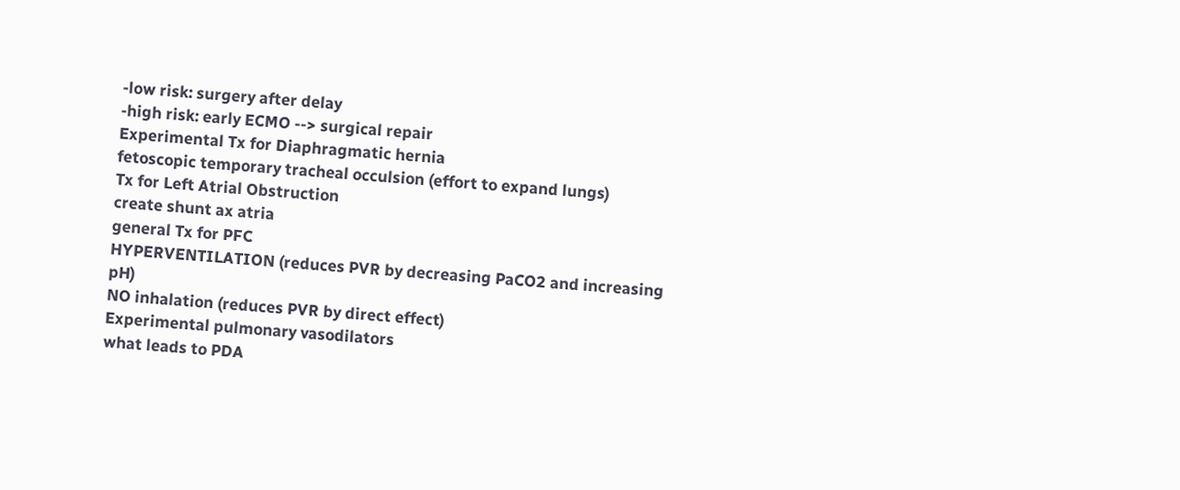-low risk: surgery after delay
-high risk: early ECMO --> surgical repair
Experimental Tx for Diaphragmatic hernia
fetoscopic temporary tracheal occulsion (effort to expand lungs)
Tx for Left Atrial Obstruction
create shunt ax atria
general Tx for PFC
HYPERVENTILATION (reduces PVR by decreasing PaCO2 and increasing pH)
NO inhalation (reduces PVR by direct effect)
Experimental pulmonary vasodilators
what leads to PDA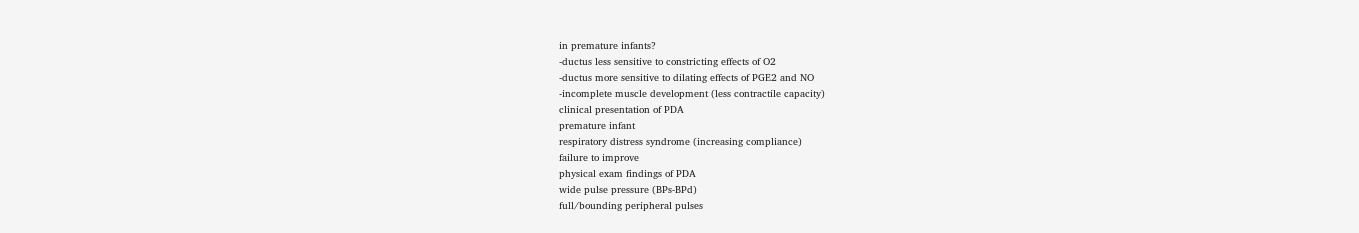in premature infants?
-ductus less sensitive to constricting effects of O2
-ductus more sensitive to dilating effects of PGE2 and NO
-incomplete muscle development (less contractile capacity)
clinical presentation of PDA
premature infant
respiratory distress syndrome (increasing compliance)
failure to improve
physical exam findings of PDA
wide pulse pressure (BPs-BPd)
full/bounding peripheral pulses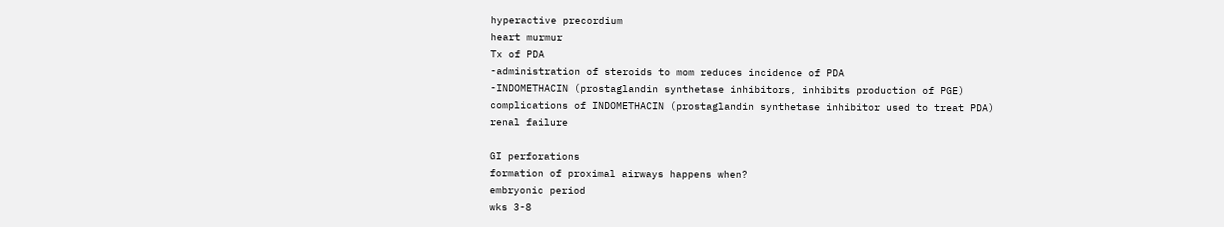hyperactive precordium
heart murmur
Tx of PDA
-administration of steroids to mom reduces incidence of PDA
-INDOMETHACIN (prostaglandin synthetase inhibitors, inhibits production of PGE)
complications of INDOMETHACIN (prostaglandin synthetase inhibitor used to treat PDA)
renal failure

GI perforations
formation of proximal airways happens when?
embryonic period
wks 3-8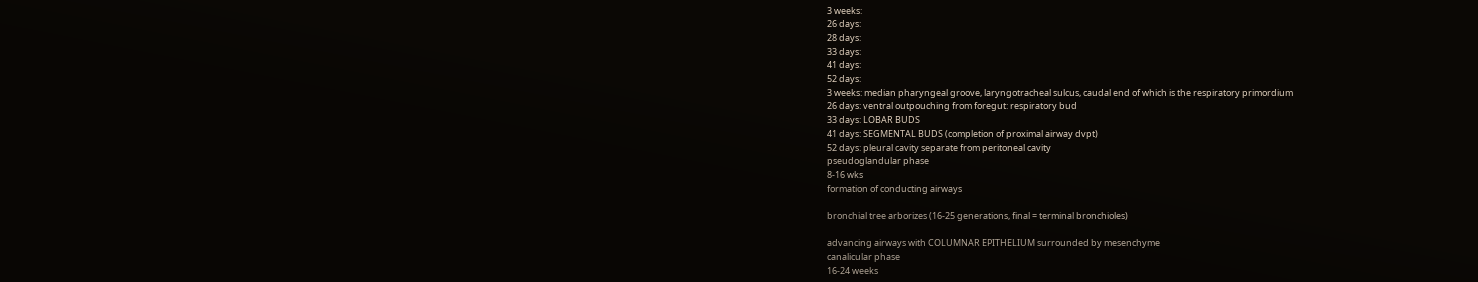3 weeks:
26 days:
28 days:
33 days:
41 days:
52 days:
3 weeks: median pharyngeal groove, laryngotracheal sulcus, caudal end of which is the respiratory primordium
26 days: ventral outpouching from foregut: respiratory bud
33 days: LOBAR BUDS
41 days: SEGMENTAL BUDS (completion of proximal airway dvpt)
52 days: pleural cavity separate from peritoneal cavity
pseudoglandular phase
8-16 wks
formation of conducting airways

bronchial tree arborizes (16-25 generations, final = terminal bronchioles)

advancing airways with COLUMNAR EPITHELIUM surrounded by mesenchyme
canalicular phase
16-24 weeks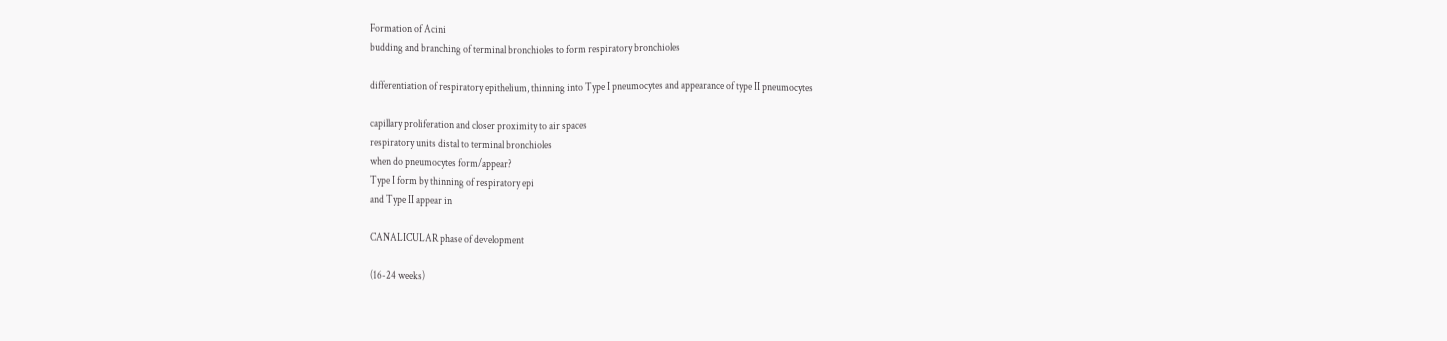Formation of Acini
budding and branching of terminal bronchioles to form respiratory bronchioles

differentiation of respiratory epithelium, thinning into Type I pneumocytes and appearance of type II pneumocytes

capillary proliferation and closer proximity to air spaces
respiratory units distal to terminal bronchioles
when do pneumocytes form/appear?
Type I form by thinning of respiratory epi
and Type II appear in

CANALICULAR phase of development

(16-24 weeks)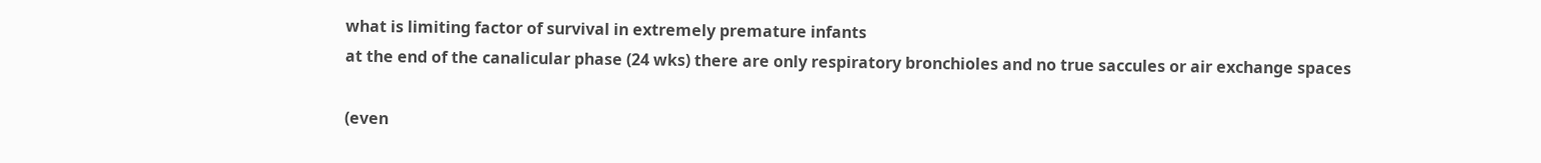what is limiting factor of survival in extremely premature infants
at the end of the canalicular phase (24 wks) there are only respiratory bronchioles and no true saccules or air exchange spaces

(even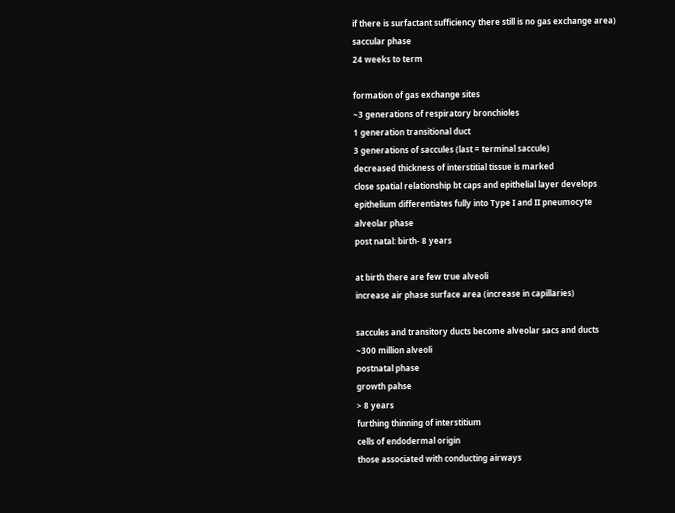if there is surfactant sufficiency there still is no gas exchange area)
saccular phase
24 weeks to term

formation of gas exchange sites
~3 generations of respiratory bronchioles
1 generation transitional duct
3 generations of saccules (last = terminal saccule)
decreased thickness of interstitial tissue is marked
close spatial relationship bt caps and epithelial layer develops
epithelium differentiates fully into Type I and II pneumocyte
alveolar phase
post natal: birth- 8 years

at birth there are few true alveoli
increase air phase surface area (increase in capillaries)

saccules and transitory ducts become alveolar sacs and ducts
~300 million alveoli
postnatal phase
growth pahse
> 8 years
furthing thinning of interstitium
cells of endodermal origin
those associated with conducting airways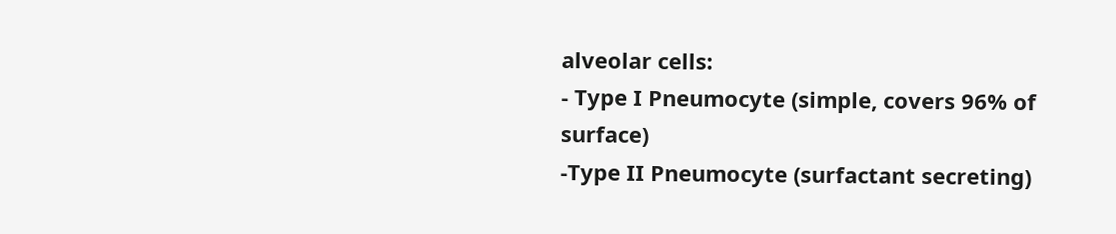alveolar cells:
- Type I Pneumocyte (simple, covers 96% of surface)
-Type II Pneumocyte (surfactant secreting)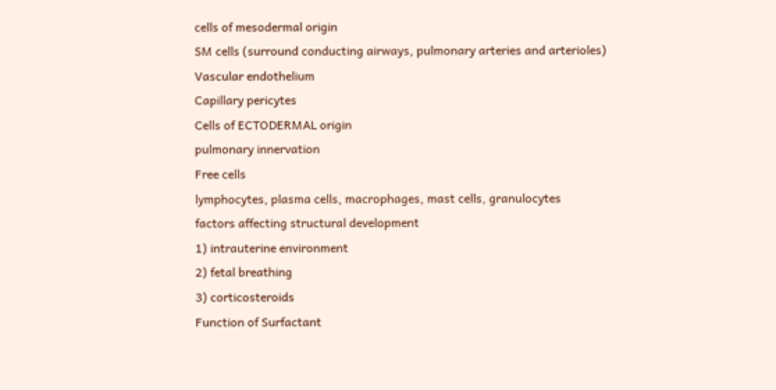cells of mesodermal origin
SM cells (surround conducting airways, pulmonary arteries and arterioles)
Vascular endothelium
Capillary pericytes
Cells of ECTODERMAL origin
pulmonary innervation
Free cells
lymphocytes, plasma cells, macrophages, mast cells, granulocytes
factors affecting structural development
1) intrauterine environment
2) fetal breathing
3) corticosteroids
Function of Surfactant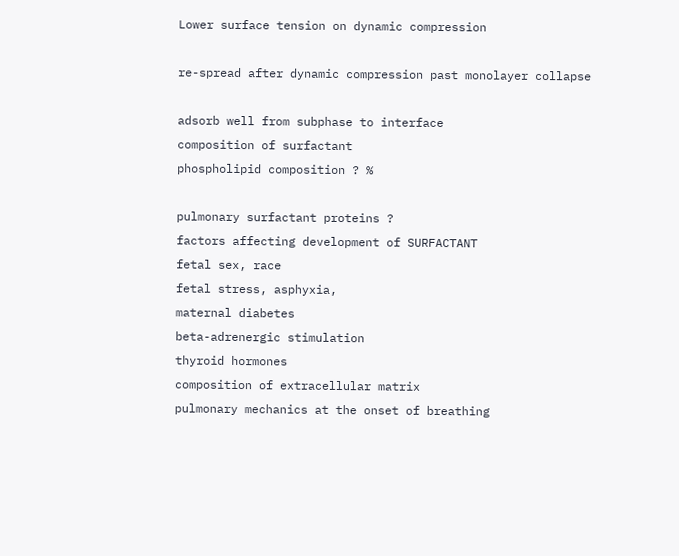Lower surface tension on dynamic compression

re-spread after dynamic compression past monolayer collapse

adsorb well from subphase to interface
composition of surfactant
phospholipid composition ? %

pulmonary surfactant proteins ?
factors affecting development of SURFACTANT
fetal sex, race
fetal stress, asphyxia,
maternal diabetes
beta-adrenergic stimulation
thyroid hormones
composition of extracellular matrix
pulmonary mechanics at the onset of breathing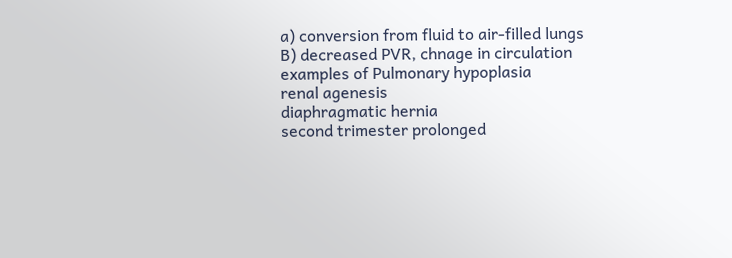a) conversion from fluid to air-filled lungs
B) decreased PVR, chnage in circulation
examples of Pulmonary hypoplasia
renal agenesis
diaphragmatic hernia
second trimester prolonged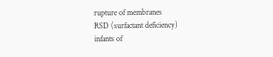rupture of membranes
RSD (surfactant deficiency)
infants of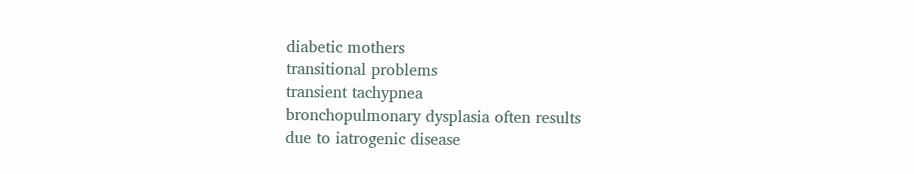diabetic mothers
transitional problems
transient tachypnea
bronchopulmonary dysplasia often results
due to iatrogenic disease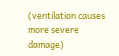(ventilation causes more severe damage)